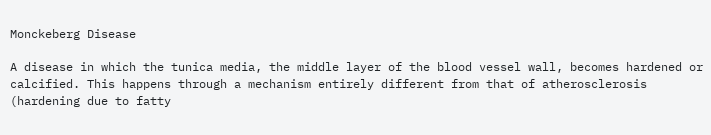Monckeberg Disease

A disease in which the tunica media, the middle layer of the blood vessel wall, becomes hardened or calcified. This happens through a mechanism entirely different from that of atherosclerosis (hardening due to fatty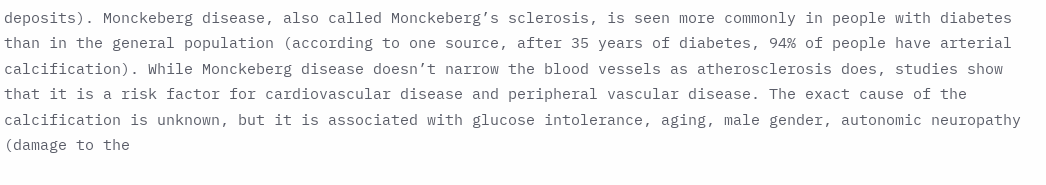deposits). Monckeberg disease, also called Monckeberg’s sclerosis, is seen more commonly in people with diabetes than in the general population (according to one source, after 35 years of diabetes, 94% of people have arterial calcification). While Monckeberg disease doesn’t narrow the blood vessels as atherosclerosis does, studies show that it is a risk factor for cardiovascular disease and peripheral vascular disease. The exact cause of the calcification is unknown, but it is associated with glucose intolerance, aging, male gender, autonomic neuropathy (damage to the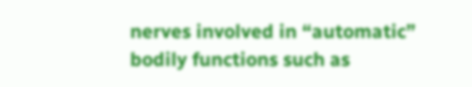nerves involved in “automatic” bodily functions such as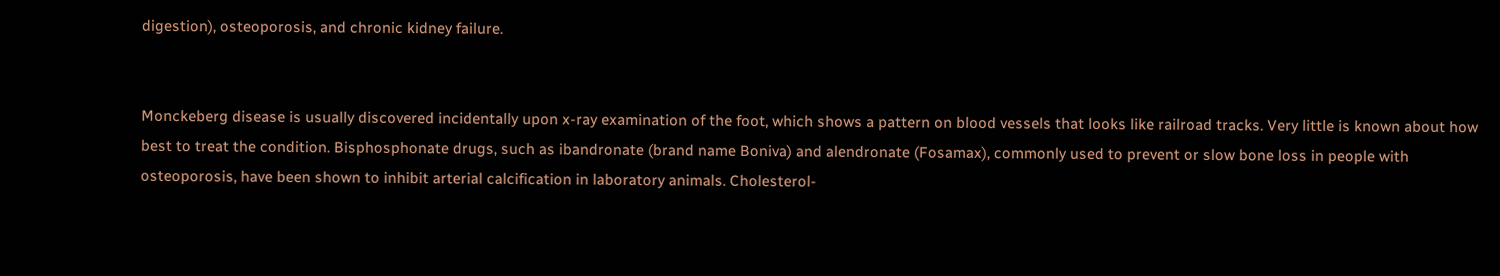digestion), osteoporosis, and chronic kidney failure.


Monckeberg disease is usually discovered incidentally upon x-ray examination of the foot, which shows a pattern on blood vessels that looks like railroad tracks. Very little is known about how best to treat the condition. Bisphosphonate drugs, such as ibandronate (brand name Boniva) and alendronate (Fosamax), commonly used to prevent or slow bone loss in people with osteoporosis, have been shown to inhibit arterial calcification in laboratory animals. Cholesterol-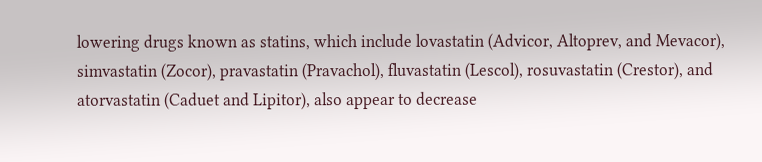lowering drugs known as statins, which include lovastatin (Advicor, Altoprev, and Mevacor), simvastatin (Zocor), pravastatin (Pravachol), fluvastatin (Lescol), rosuvastatin (Crestor), and atorvastatin (Caduet and Lipitor), also appear to decrease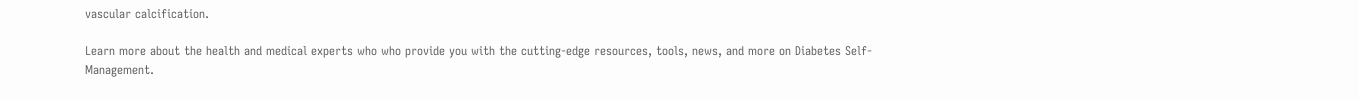vascular calcification.

Learn more about the health and medical experts who who provide you with the cutting-edge resources, tools, news, and more on Diabetes Self-Management.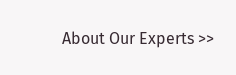About Our Experts >>